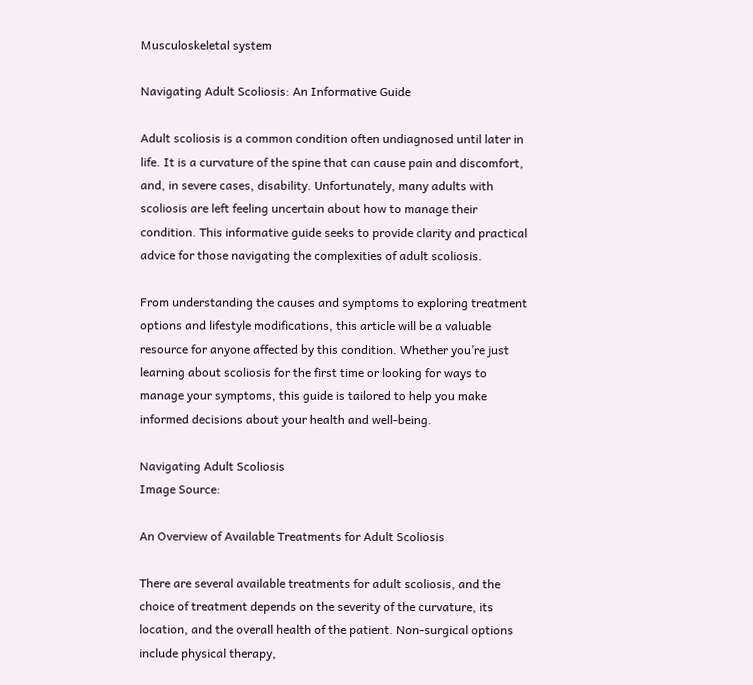Musculoskeletal system

Navigating Adult Scoliosis: An Informative Guide

Adult scoliosis is a common condition often undiagnosed until later in life. It is a curvature of the spine that can cause pain and discomfort, and, in severe cases, disability. Unfortunately, many adults with scoliosis are left feeling uncertain about how to manage their condition. This informative guide seeks to provide clarity and practical advice for those navigating the complexities of adult scoliosis.

From understanding the causes and symptoms to exploring treatment options and lifestyle modifications, this article will be a valuable resource for anyone affected by this condition. Whether you’re just learning about scoliosis for the first time or looking for ways to manage your symptoms, this guide is tailored to help you make informed decisions about your health and well-being.

Navigating Adult Scoliosis
Image Source:

An Overview of Available Treatments for Adult Scoliosis

There are several available treatments for adult scoliosis, and the choice of treatment depends on the severity of the curvature, its location, and the overall health of the patient. Non-surgical options include physical therapy,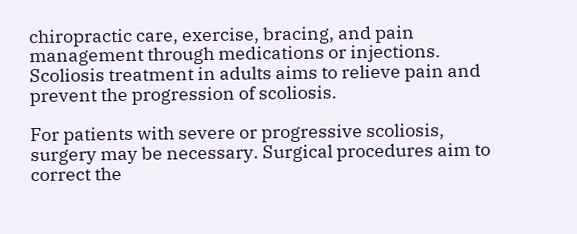chiropractic care, exercise, bracing, and pain management through medications or injections. Scoliosis treatment in adults aims to relieve pain and prevent the progression of scoliosis.

For patients with severe or progressive scoliosis, surgery may be necessary. Surgical procedures aim to correct the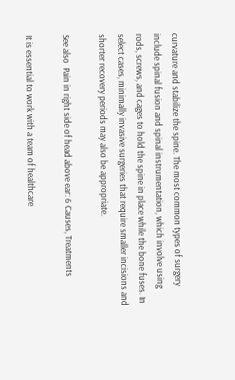curvature and stabilize the spine. The most common types of surgery include spinal fusion and spinal instrumentation, which involve using rods, screws, and cages to hold the spine in place while the bone fuses. In select cases, minimally invasive surgeries that require smaller incisions and shorter recovery periods may also be appropriate.

See also  Pain in right side of head above ear: 6 Causes, Treatments

It is essential to work with a team of healthcare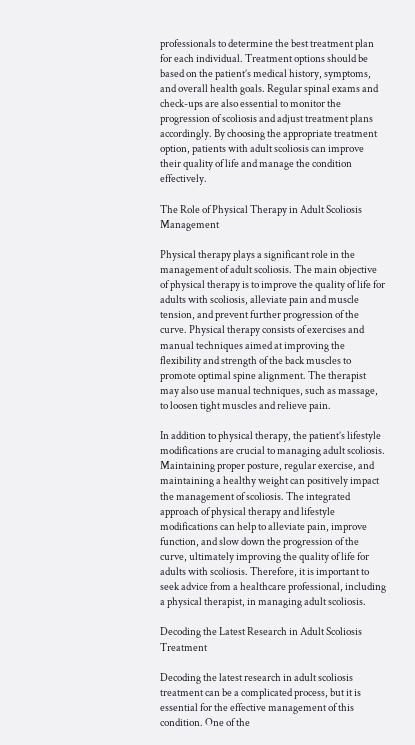professionals to determine the best treatment plan for each individual. Treatment options should be based on the patient’s medical history, symptoms, and overall health goals. Regular spinal exams and check-ups are also essential to monitor the progression of scoliosis and adjust treatment plans accordingly. By choosing the appropriate treatment option, patients with adult scoliosis can improve their quality of life and manage the condition effectively.

The Role of Physical Therapy in Adult Scoliosis Management

Physical therapy plays a significant role in the management of adult scoliosis. The main objective of physical therapy is to improve the quality of life for adults with scoliosis, alleviate pain and muscle tension, and prevent further progression of the curve. Physical therapy consists of exercises and manual techniques aimed at improving the flexibility and strength of the back muscles to promote optimal spine alignment. The therapist may also use manual techniques, such as massage, to loosen tight muscles and relieve pain.

In addition to physical therapy, the patient’s lifestyle modifications are crucial to managing adult scoliosis. Maintaining proper posture, regular exercise, and maintaining a healthy weight can positively impact the management of scoliosis. The integrated approach of physical therapy and lifestyle modifications can help to alleviate pain, improve function, and slow down the progression of the curve, ultimately improving the quality of life for adults with scoliosis. Therefore, it is important to seek advice from a healthcare professional, including a physical therapist, in managing adult scoliosis.

Decoding the Latest Research in Adult Scoliosis Treatment

Decoding the latest research in adult scoliosis treatment can be a complicated process, but it is essential for the effective management of this condition. One of the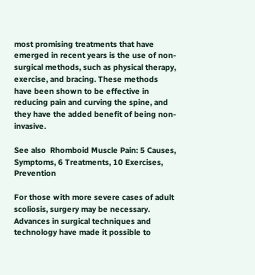most promising treatments that have emerged in recent years is the use of non-surgical methods, such as physical therapy, exercise, and bracing. These methods have been shown to be effective in reducing pain and curving the spine, and they have the added benefit of being non-invasive.

See also  Rhomboid Muscle Pain: 5 Causes, Symptoms, 6 Treatments, 10 Exercises, Prevention

For those with more severe cases of adult scoliosis, surgery may be necessary. Advances in surgical techniques and technology have made it possible to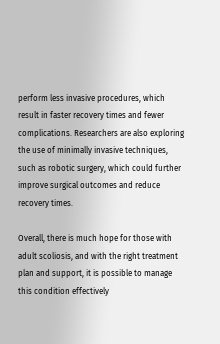perform less invasive procedures, which result in faster recovery times and fewer complications. Researchers are also exploring the use of minimally invasive techniques, such as robotic surgery, which could further improve surgical outcomes and reduce recovery times.

Overall, there is much hope for those with adult scoliosis, and with the right treatment plan and support, it is possible to manage this condition effectively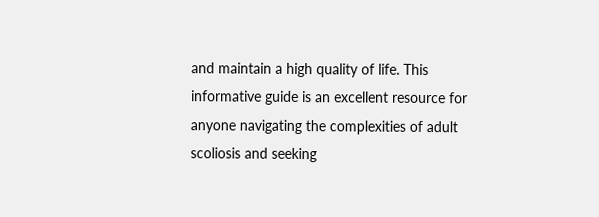and maintain a high quality of life. This informative guide is an excellent resource for anyone navigating the complexities of adult scoliosis and seeking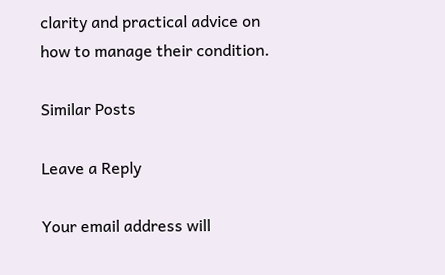clarity and practical advice on how to manage their condition.

Similar Posts

Leave a Reply

Your email address will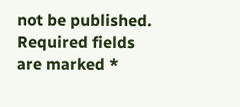not be published. Required fields are marked *